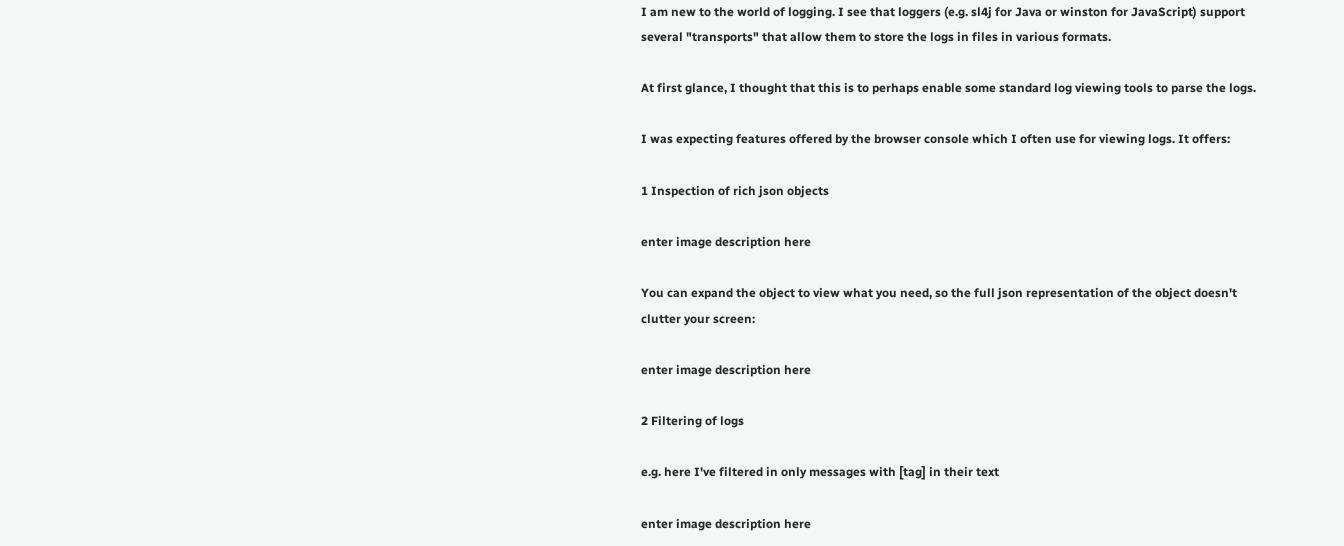I am new to the world of logging. I see that loggers (e.g. sl4j for Java or winston for JavaScript) support several "transports" that allow them to store the logs in files in various formats.

At first glance, I thought that this is to perhaps enable some standard log viewing tools to parse the logs.

I was expecting features offered by the browser console which I often use for viewing logs. It offers:

1 Inspection of rich json objects

enter image description here

You can expand the object to view what you need, so the full json representation of the object doesn't clutter your screen:

enter image description here

2 Filtering of logs

e.g. here I've filtered in only messages with [tag] in their text

enter image description here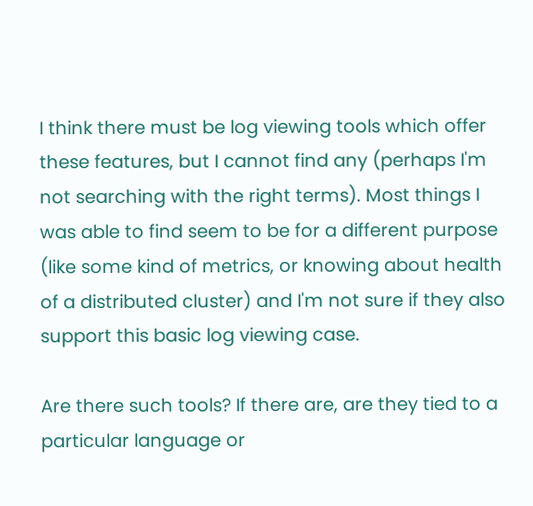I think there must be log viewing tools which offer these features, but I cannot find any (perhaps I'm not searching with the right terms). Most things I was able to find seem to be for a different purpose (like some kind of metrics, or knowing about health of a distributed cluster) and I'm not sure if they also support this basic log viewing case.

Are there such tools? If there are, are they tied to a particular language or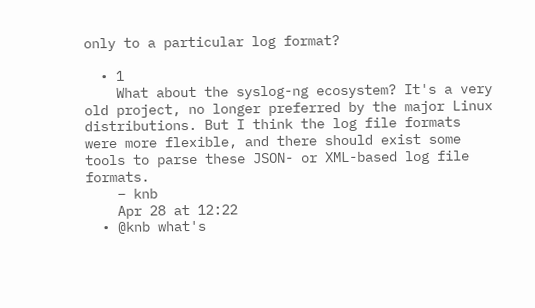only to a particular log format?

  • 1
    What about the syslog-ng ecosystem? It's a very old project, no longer preferred by the major Linux distributions. But I think the log file formats were more flexible, and there should exist some tools to parse these JSON- or XML-based log file formats.
    – knb
    Apr 28 at 12:22
  • @knb what's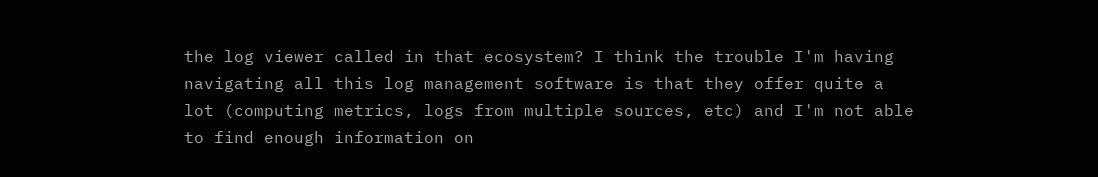the log viewer called in that ecosystem? I think the trouble I'm having navigating all this log management software is that they offer quite a lot (computing metrics, logs from multiple sources, etc) and I'm not able to find enough information on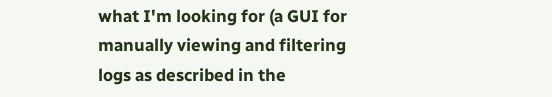what I'm looking for (a GUI for manually viewing and filtering logs as described in the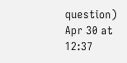question) Apr 30 at 12:37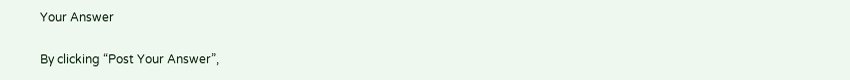Your Answer

By clicking “Post Your Answer”,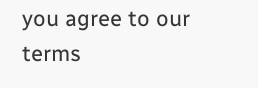you agree to our terms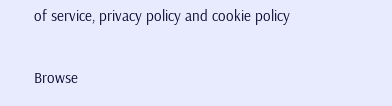of service, privacy policy and cookie policy

Browse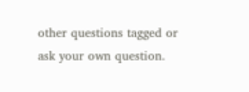other questions tagged or ask your own question.